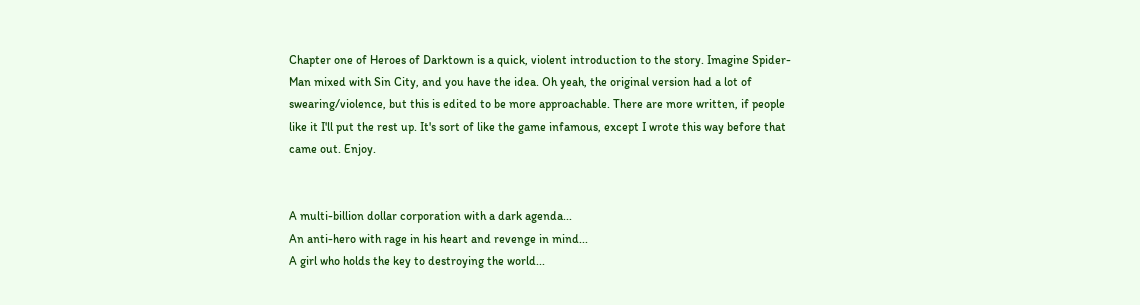Chapter one of Heroes of Darktown is a quick, violent introduction to the story. Imagine Spider-Man mixed with Sin City, and you have the idea. Oh yeah, the original version had a lot of swearing/violence, but this is edited to be more approachable. There are more written, if people like it I'll put the rest up. It's sort of like the game infamous, except I wrote this way before that came out. Enjoy.


A multi-billion dollar corporation with a dark agenda...
An anti-hero with rage in his heart and revenge in mind...
A girl who holds the key to destroying the world...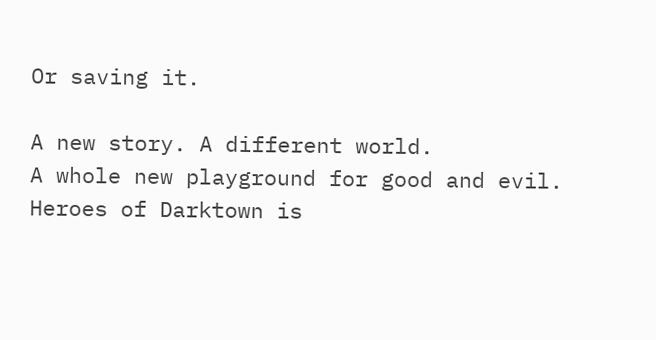Or saving it.

A new story. A different world.
A whole new playground for good and evil.
Heroes of Darktown is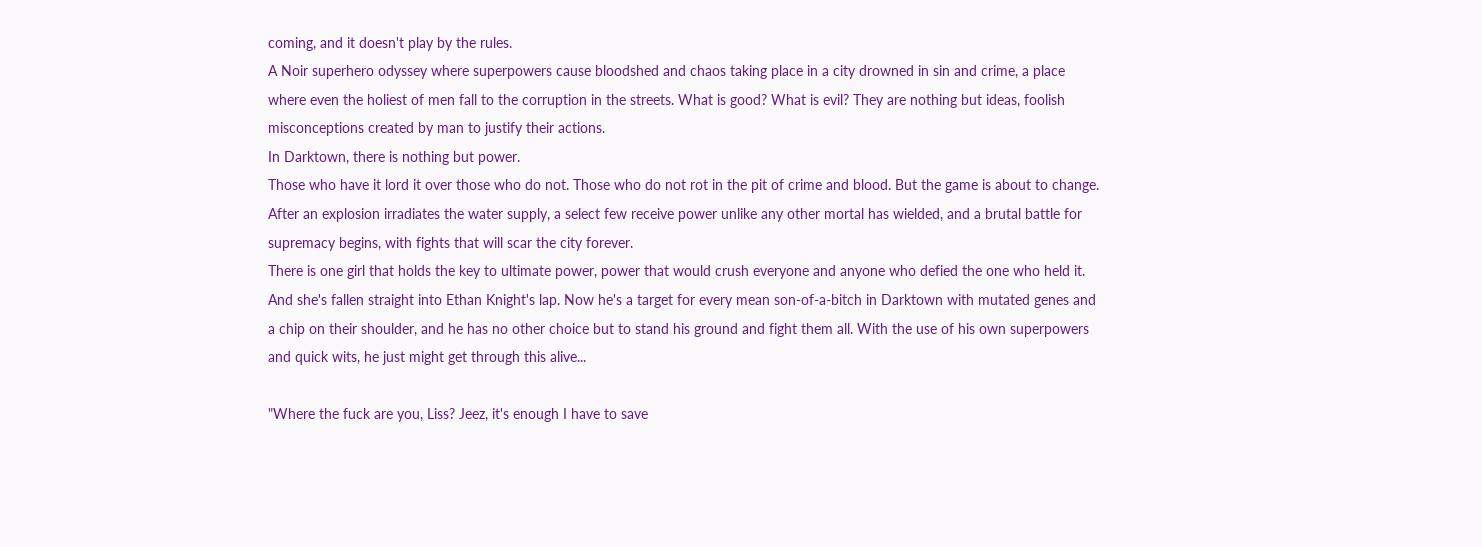coming, and it doesn't play by the rules.
A Noir superhero odyssey where superpowers cause bloodshed and chaos taking place in a city drowned in sin and crime, a place where even the holiest of men fall to the corruption in the streets. What is good? What is evil? They are nothing but ideas, foolish misconceptions created by man to justify their actions.
In Darktown, there is nothing but power.
Those who have it lord it over those who do not. Those who do not rot in the pit of crime and blood. But the game is about to change. After an explosion irradiates the water supply, a select few receive power unlike any other mortal has wielded, and a brutal battle for supremacy begins, with fights that will scar the city forever.
There is one girl that holds the key to ultimate power, power that would crush everyone and anyone who defied the one who held it.
And she's fallen straight into Ethan Knight's lap. Now he's a target for every mean son-of-a-bitch in Darktown with mutated genes and a chip on their shoulder, and he has no other choice but to stand his ground and fight them all. With the use of his own superpowers and quick wits, he just might get through this alive...

"Where the fuck are you, Liss? Jeez, it's enough I have to save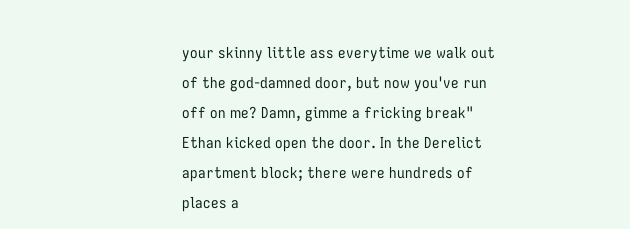your skinny little ass everytime we walk out of the god-damned door, but now you've run off on me? Damn, gimme a fricking break" Ethan kicked open the door. In the Derelict apartment block; there were hundreds of places a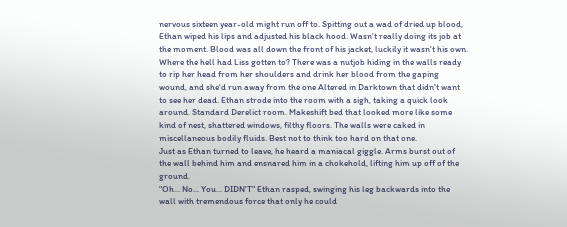nervous sixteen year-old might run off to. Spitting out a wad of dried up blood, Ethan wiped his lips and adjusted his black hood. Wasn't really doing its job at the moment. Blood was all down the front of his jacket, luckily it wasn't his own. Where the hell had Liss gotten to? There was a nutjob hiding in the walls ready to rip her head from her shoulders and drink her blood from the gaping wound, and she'd run away from the one Altered in Darktown that didn't want to see her dead. Ethan strode into the room with a sigh, taking a quick look around. Standard Derelict room. Makeshift bed that looked more like some kind of nest, shattered windows, filthy floors. The walls were caked in miscellaneous bodily fluids. Best not to think too hard on that one.
Just as Ethan turned to leave, he heard a maniacal giggle. Arms burst out of the wall behind him and ensnared him in a chokehold, lifting him up off of the ground.
"Oh... No... You... DIDN'T" Ethan rasped, swinging his leg backwards into the wall with tremendous force that only he could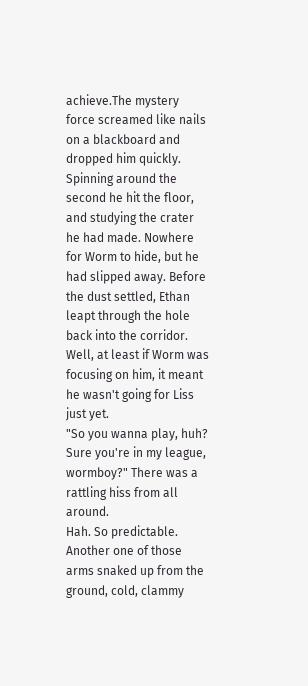achieve.The mystery force screamed like nails on a blackboard and dropped him quickly. Spinning around the second he hit the floor, and studying the crater he had made. Nowhere for Worm to hide, but he had slipped away. Before the dust settled, Ethan leapt through the hole back into the corridor. Well, at least if Worm was focusing on him, it meant he wasn't going for Liss just yet.
"So you wanna play, huh? Sure you're in my league, wormboy?" There was a rattling hiss from all around.
Hah. So predictable. Another one of those arms snaked up from the ground, cold, clammy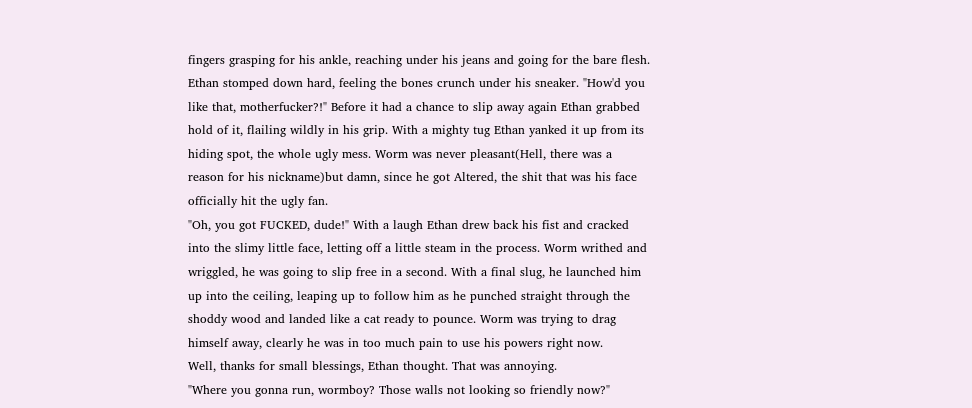fingers grasping for his ankle, reaching under his jeans and going for the bare flesh. Ethan stomped down hard, feeling the bones crunch under his sneaker. "How'd you like that, motherfucker?!" Before it had a chance to slip away again Ethan grabbed hold of it, flailing wildly in his grip. With a mighty tug Ethan yanked it up from its hiding spot, the whole ugly mess. Worm was never pleasant(Hell, there was a reason for his nickname)but damn, since he got Altered, the shit that was his face officially hit the ugly fan.
"Oh, you got FUCKED, dude!" With a laugh Ethan drew back his fist and cracked into the slimy little face, letting off a little steam in the process. Worm writhed and wriggled, he was going to slip free in a second. With a final slug, he launched him up into the ceiling, leaping up to follow him as he punched straight through the shoddy wood and landed like a cat ready to pounce. Worm was trying to drag himself away, clearly he was in too much pain to use his powers right now.
Well, thanks for small blessings, Ethan thought. That was annoying.
"Where you gonna run, wormboy? Those walls not looking so friendly now?"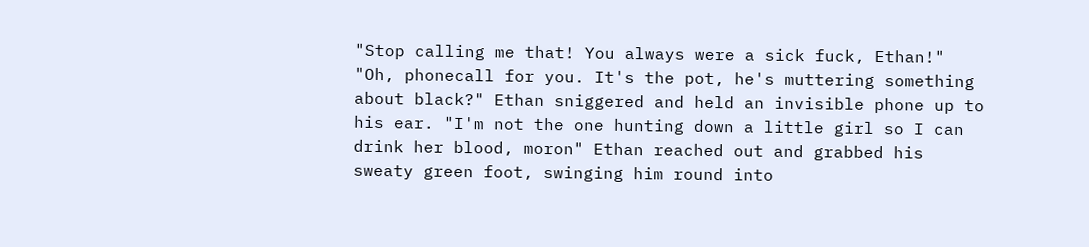"Stop calling me that! You always were a sick fuck, Ethan!"
"Oh, phonecall for you. It's the pot, he's muttering something about black?" Ethan sniggered and held an invisible phone up to his ear. "I'm not the one hunting down a little girl so I can drink her blood, moron" Ethan reached out and grabbed his sweaty green foot, swinging him round into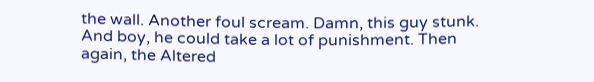the wall. Another foul scream. Damn, this guy stunk. And boy, he could take a lot of punishment. Then again, the Altered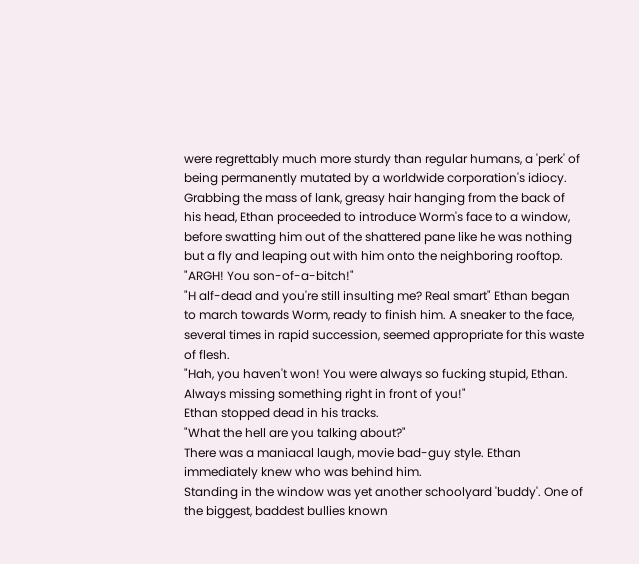were regrettably much more sturdy than regular humans, a 'perk' of being permanently mutated by a worldwide corporation's idiocy. Grabbing the mass of lank, greasy hair hanging from the back of his head, Ethan proceeded to introduce Worm's face to a window, before swatting him out of the shattered pane like he was nothing but a fly and leaping out with him onto the neighboring rooftop.
"ARGH! You son-of-a-bitch!"
"H alf-dead and you're still insulting me? Real smart" Ethan began to march towards Worm, ready to finish him. A sneaker to the face, several times in rapid succession, seemed appropriate for this waste of flesh.
"Hah, you haven't won! You were always so fucking stupid, Ethan. Always missing something right in front of you!"
Ethan stopped dead in his tracks.
"What the hell are you talking about?"
There was a maniacal laugh, movie bad-guy style. Ethan immediately knew who was behind him.
Standing in the window was yet another schoolyard 'buddy'. One of the biggest, baddest bullies known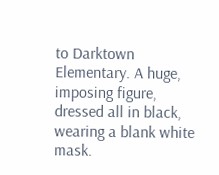to Darktown Elementary. A huge, imposing figure, dressed all in black, wearing a blank white mask.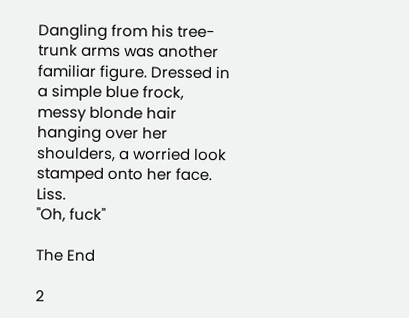Dangling from his tree-trunk arms was another familiar figure. Dressed in a simple blue frock, messy blonde hair hanging over her shoulders, a worried look stamped onto her face. Liss.
"Oh, fuck"

The End

2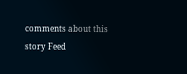comments about this story Feed